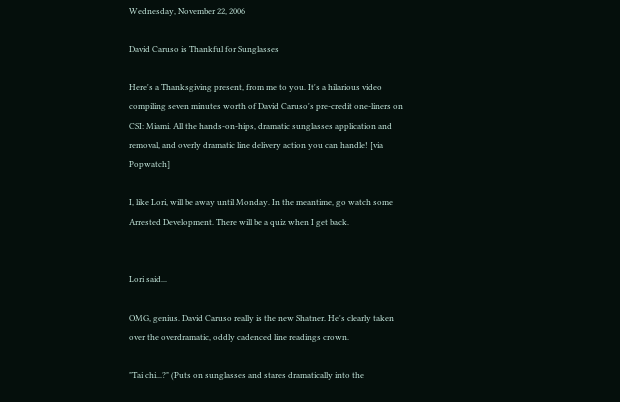Wednesday, November 22, 2006

David Caruso is Thankful for Sunglasses

Here's a Thanksgiving present, from me to you. It's a hilarious video compiling seven minutes worth of David Caruso's pre-credit one-liners on CSI: Miami. All the hands-on-hips, dramatic sunglasses application and removal, and overly dramatic line delivery action you can handle! [via Popwatch]

I, like Lori, will be away until Monday. In the meantime, go watch some Arrested Development. There will be a quiz when I get back.


Lori said...

OMG, genius. David Caruso really is the new Shatner. He's clearly taken over the overdramatic, oddly cadenced line readings crown.

"Tai chi...?" (Puts on sunglasses and stares dramatically into the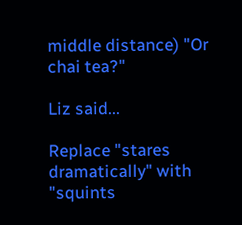middle distance) "Or chai tea?"

Liz said...

Replace "stares dramatically" with "squints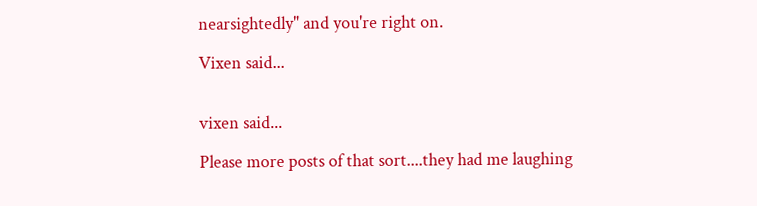nearsightedly" and you're right on.

Vixen said...


vixen said...

Please more posts of that sort....they had me laughing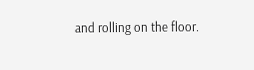and rolling on the floor.